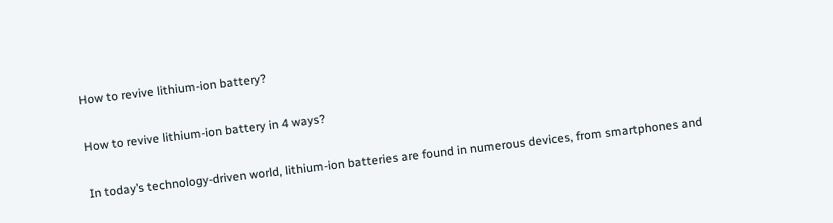How to revive lithium-ion battery?

How to revive lithium-ion battery in 4 ways?

In today’s technology-driven world, lithium-ion batteries are found in numerous devices, from smartphones and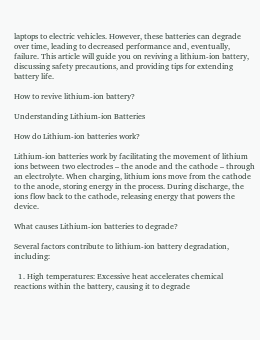laptops to electric vehicles. However, these batteries can degrade over time, leading to decreased performance and, eventually, failure. This article will guide you on reviving a lithium-ion battery, discussing safety precautions, and providing tips for extending battery life.

How to revive lithium-ion battery?

Understanding Lithium-ion Batteries

How do Lithium-ion batteries work?

Lithium-ion batteries work by facilitating the movement of lithium ions between two electrodes – the anode and the cathode – through an electrolyte. When charging, lithium ions move from the cathode to the anode, storing energy in the process. During discharge, the ions flow back to the cathode, releasing energy that powers the device.

What causes Lithium-ion batteries to degrade?

Several factors contribute to lithium-ion battery degradation, including:

  1. High temperatures: Excessive heat accelerates chemical reactions within the battery, causing it to degrade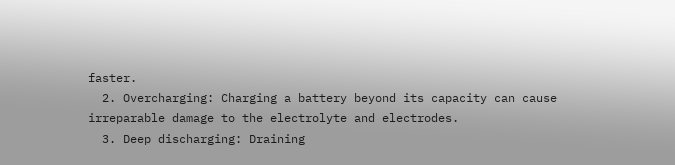faster.
  2. Overcharging: Charging a battery beyond its capacity can cause irreparable damage to the electrolyte and electrodes.
  3. Deep discharging: Draining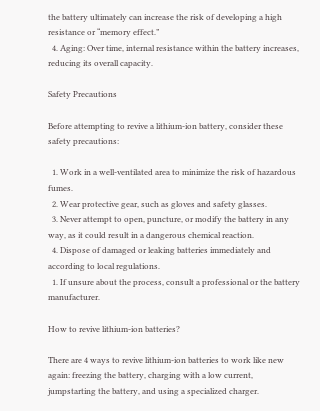the battery ultimately can increase the risk of developing a high resistance or “memory effect.”
  4. Aging: Over time, internal resistance within the battery increases, reducing its overall capacity.

Safety Precautions

Before attempting to revive a lithium-ion battery, consider these safety precautions:

  1. Work in a well-ventilated area to minimize the risk of hazardous fumes.
  2. Wear protective gear, such as gloves and safety glasses.
  3. Never attempt to open, puncture, or modify the battery in any way, as it could result in a dangerous chemical reaction.
  4. Dispose of damaged or leaking batteries immediately and according to local regulations.
  1. If unsure about the process, consult a professional or the battery manufacturer.

How to revive lithium-ion batteries?

There are 4 ways to revive lithium-ion batteries to work like new again: freezing the battery, charging with a low current, jumpstarting the battery, and using a specialized charger.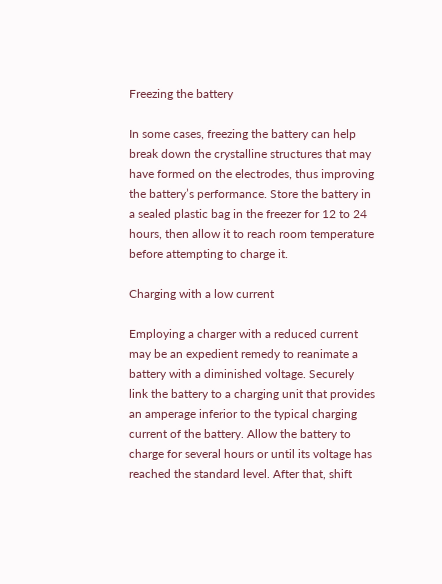Freezing the battery

In some cases, freezing the battery can help break down the crystalline structures that may have formed on the electrodes, thus improving the battery’s performance. Store the battery in a sealed plastic bag in the freezer for 12 to 24 hours, then allow it to reach room temperature before attempting to charge it.

Charging with a low current

Employing a charger with a reduced current may be an expedient remedy to reanimate a battery with a diminished voltage. Securely link the battery to a charging unit that provides an amperage inferior to the typical charging current of the battery. Allow the battery to charge for several hours or until its voltage has reached the standard level. After that, shift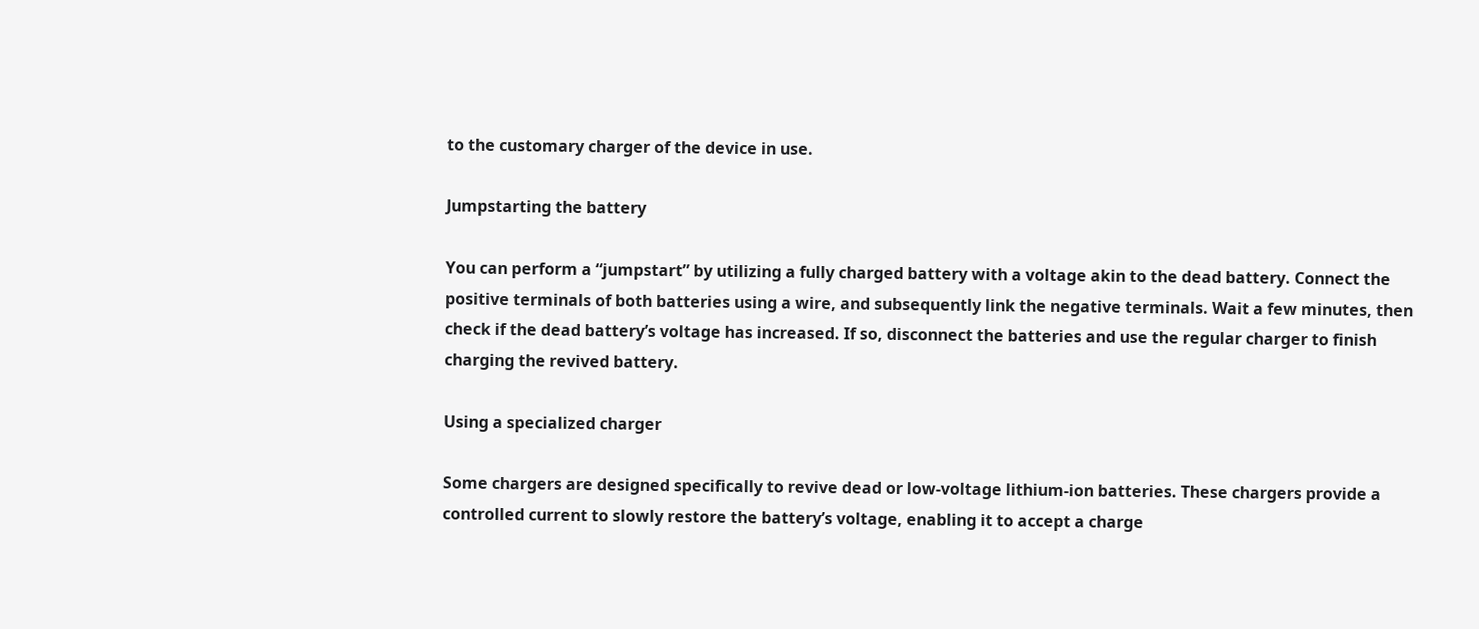to the customary charger of the device in use.

Jumpstarting the battery

You can perform a “jumpstart” by utilizing a fully charged battery with a voltage akin to the dead battery. Connect the positive terminals of both batteries using a wire, and subsequently link the negative terminals. Wait a few minutes, then check if the dead battery’s voltage has increased. If so, disconnect the batteries and use the regular charger to finish charging the revived battery.

Using a specialized charger

Some chargers are designed specifically to revive dead or low-voltage lithium-ion batteries. These chargers provide a controlled current to slowly restore the battery’s voltage, enabling it to accept a charge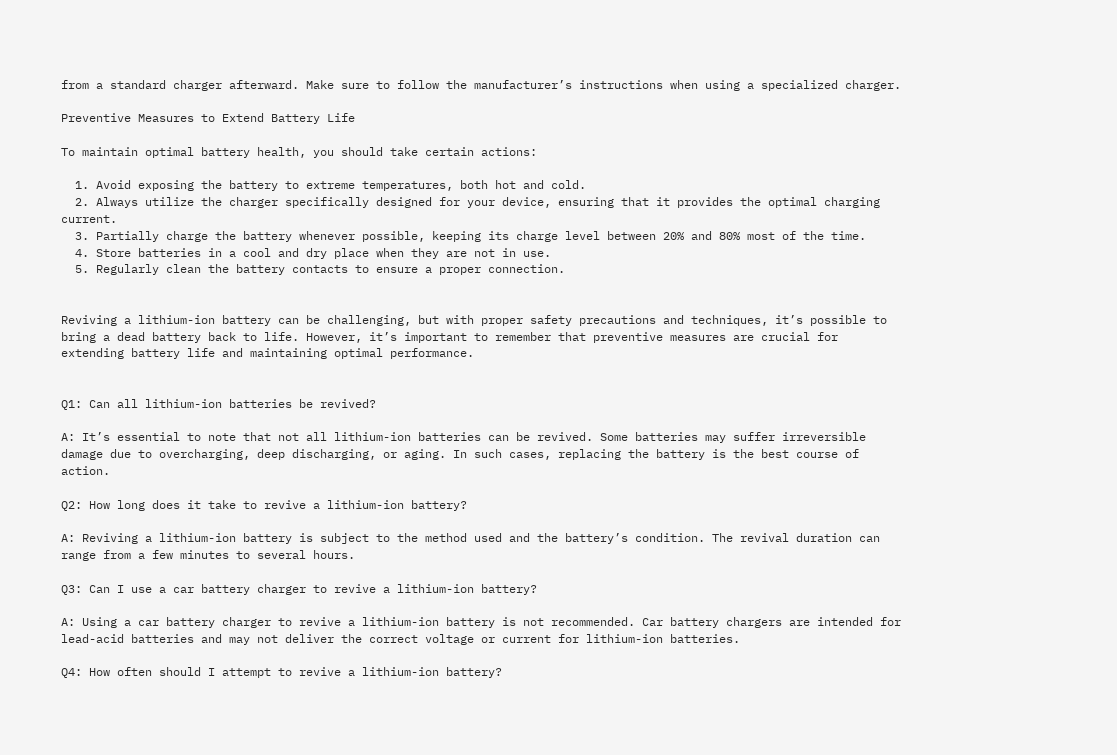from a standard charger afterward. Make sure to follow the manufacturer’s instructions when using a specialized charger.

Preventive Measures to Extend Battery Life

To maintain optimal battery health, you should take certain actions:

  1. Avoid exposing the battery to extreme temperatures, both hot and cold.
  2. Always utilize the charger specifically designed for your device, ensuring that it provides the optimal charging current.
  3. Partially charge the battery whenever possible, keeping its charge level between 20% and 80% most of the time.
  4. Store batteries in a cool and dry place when they are not in use.
  5. Regularly clean the battery contacts to ensure a proper connection.


Reviving a lithium-ion battery can be challenging, but with proper safety precautions and techniques, it’s possible to bring a dead battery back to life. However, it’s important to remember that preventive measures are crucial for extending battery life and maintaining optimal performance.


Q1: Can all lithium-ion batteries be revived?

A: It’s essential to note that not all lithium-ion batteries can be revived. Some batteries may suffer irreversible damage due to overcharging, deep discharging, or aging. In such cases, replacing the battery is the best course of action.

Q2: How long does it take to revive a lithium-ion battery?

A: Reviving a lithium-ion battery is subject to the method used and the battery’s condition. The revival duration can range from a few minutes to several hours.

Q3: Can I use a car battery charger to revive a lithium-ion battery?

A: Using a car battery charger to revive a lithium-ion battery is not recommended. Car battery chargers are intended for lead-acid batteries and may not deliver the correct voltage or current for lithium-ion batteries.

Q4: How often should I attempt to revive a lithium-ion battery?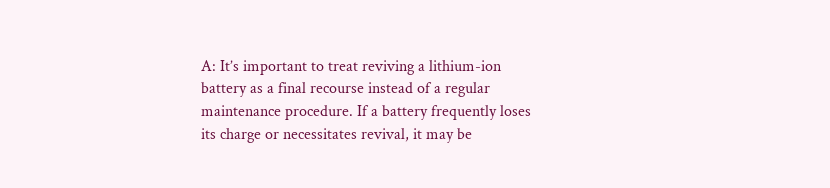A: It’s important to treat reviving a lithium-ion battery as a final recourse instead of a regular maintenance procedure. If a battery frequently loses its charge or necessitates revival, it may be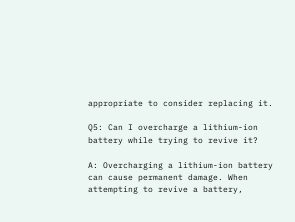appropriate to consider replacing it.

Q5: Can I overcharge a lithium-ion battery while trying to revive it?

A: Overcharging a lithium-ion battery can cause permanent damage. When attempting to revive a battery,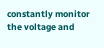constantly monitor the voltage and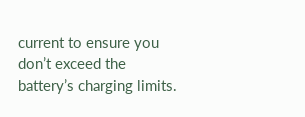current to ensure you don’t exceed the battery’s charging limits.